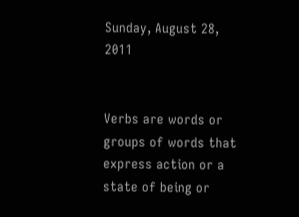Sunday, August 28, 2011


Verbs are words or groups of words that express action or a state of being or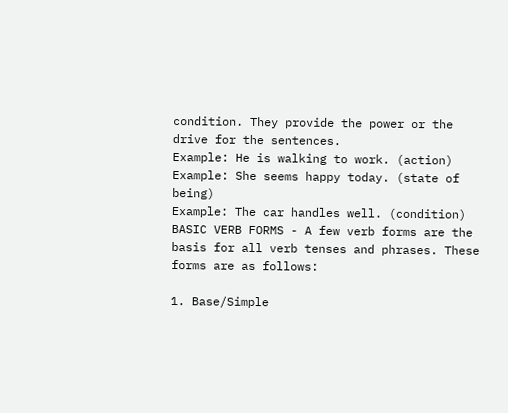condition. They provide the power or the drive for the sentences.
Example: He is walking to work. (action)
Example: She seems happy today. (state of being)
Example: The car handles well. (condition)
BASIC VERB FORMS - A few verb forms are the basis for all verb tenses and phrases. These forms are as follows:

1. Base/Simple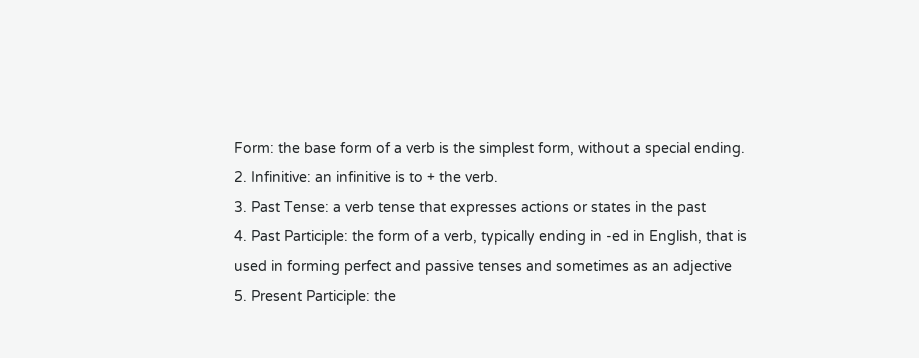Form: the base form of a verb is the simplest form, without a special ending.
2. Infinitive: an infinitive is to + the verb.
3. Past Tense: a verb tense that expresses actions or states in the past
4. Past Participle: the form of a verb, typically ending in -ed in English, that is used in forming perfect and passive tenses and sometimes as an adjective
5. Present Participle: the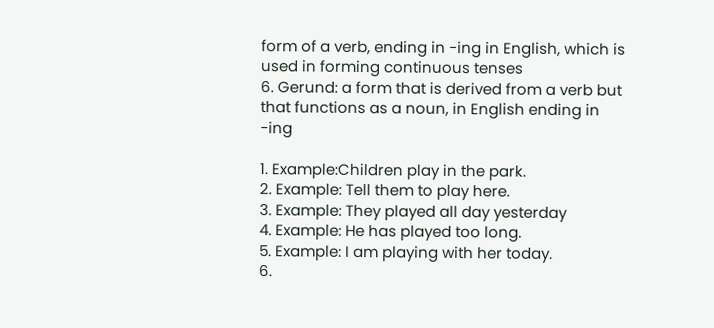form of a verb, ending in -ing in English, which is used in forming continuous tenses
6. Gerund: a form that is derived from a verb but that functions as a noun, in English ending in -ing

1. Example:Children play in the park.
2. Example: Tell them to play here.
3. Example: They played all day yesterday
4. Example: He has played too long.
5. Example: I am playing with her today.
6.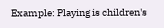Example: Playing is children's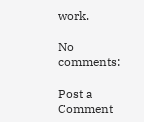work.

No comments:

Post a Comment